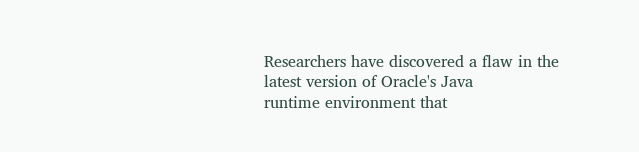Researchers have discovered a flaw in the latest version of Oracle's Java
runtime environment that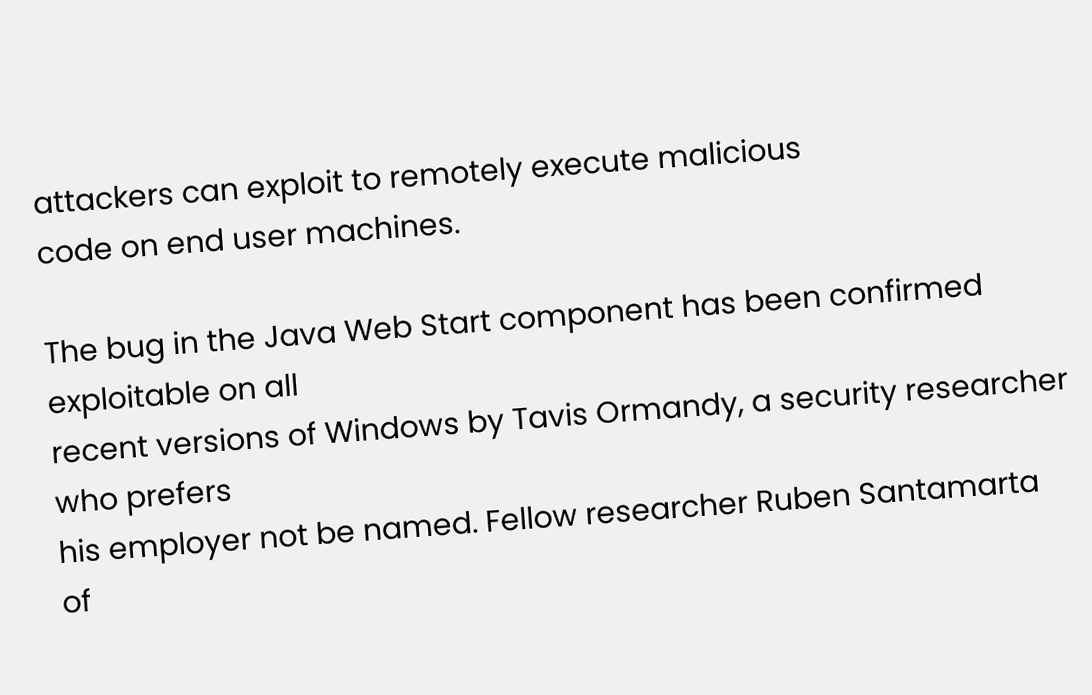attackers can exploit to remotely execute malicious
code on end user machines.

The bug in the Java Web Start component has been confirmed exploitable on all
recent versions of Windows by Tavis Ormandy, a security researcher who prefers
his employer not be named. Fellow researcher Ruben Santamarta of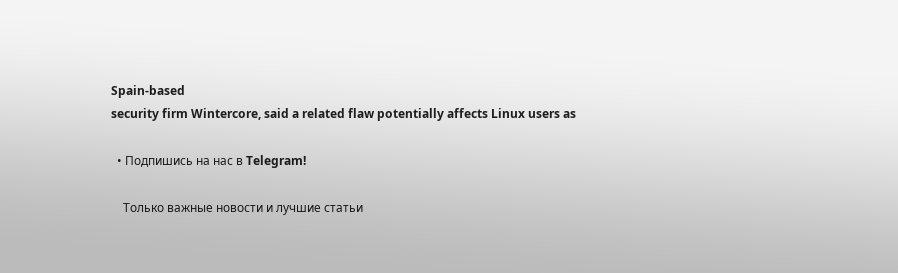Spain-based
security firm Wintercore, said a related flaw potentially affects Linux users as

  • Подпишись на наc в Telegram!

    Только важные новости и лучшие статьи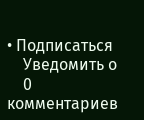• Подписаться
    Уведомить о
    0 комментариев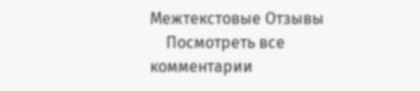Межтекстовые Отзывы
    Посмотреть все комментарии